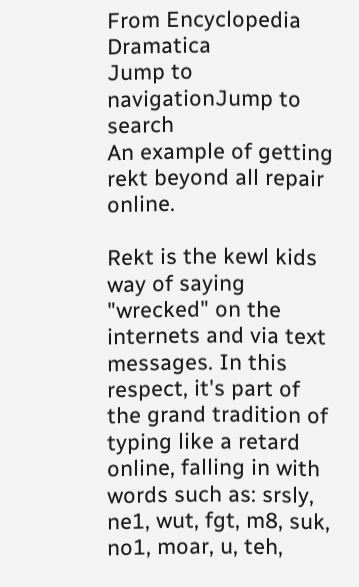From Encyclopedia Dramatica
Jump to navigationJump to search
An example of getting rekt beyond all repair online.

Rekt is the kewl kids way of saying "wrecked" on the internets and via text messages. In this respect, it's part of the grand tradition of typing like a retard online, falling in with words such as: srsly, ne1, wut, fgt, m8, suk, no1, moar, u, teh,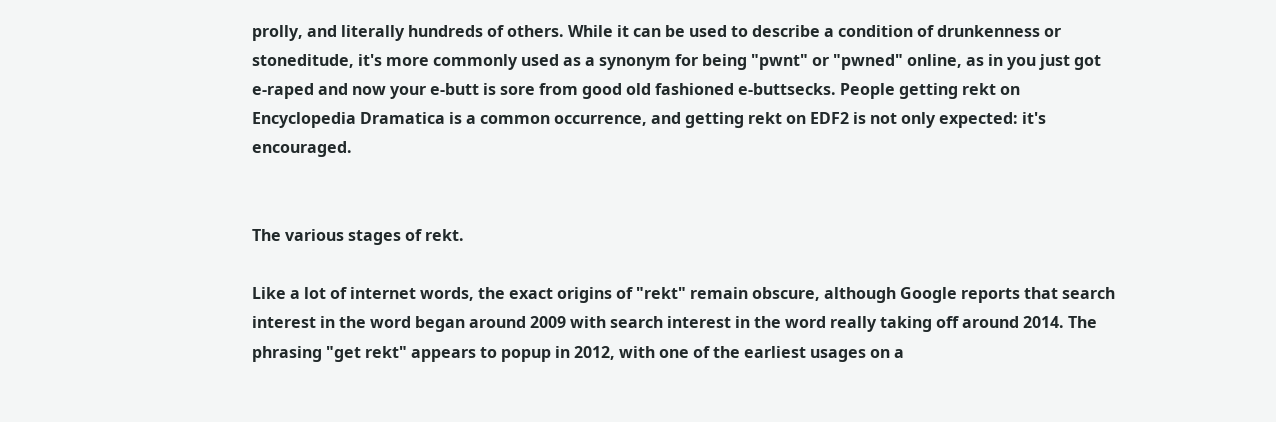prolly, and literally hundreds of others. While it can be used to describe a condition of drunkenness or stoneditude, it's more commonly used as a synonym for being "pwnt" or "pwned" online, as in you just got e-raped and now your e-butt is sore from good old fashioned e-buttsecks. People getting rekt on Encyclopedia Dramatica is a common occurrence, and getting rekt on EDF2 is not only expected: it's encouraged.


The various stages of rekt.

Like a lot of internet words, the exact origins of "rekt" remain obscure, although Google reports that search interest in the word began around 2009 with search interest in the word really taking off around 2014. The phrasing "get rekt" appears to popup in 2012, with one of the earliest usages on a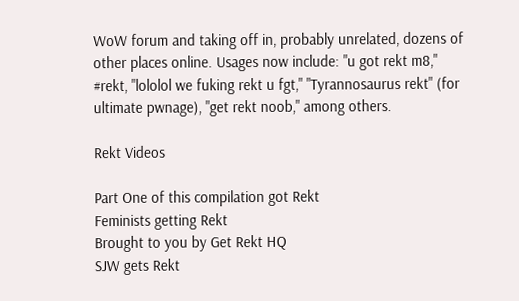WoW forum and taking off in, probably unrelated, dozens of other places online. Usages now include: "u got rekt m8," #rekt, "lololol we fuking rekt u fgt," "Tyrannosaurus rekt" (for ultimate pwnage), "get rekt noob," among others.

Rekt Videos

Part One of this compilation got Rekt
Feminists getting Rekt
Brought to you by Get Rekt HQ
SJW gets Rekt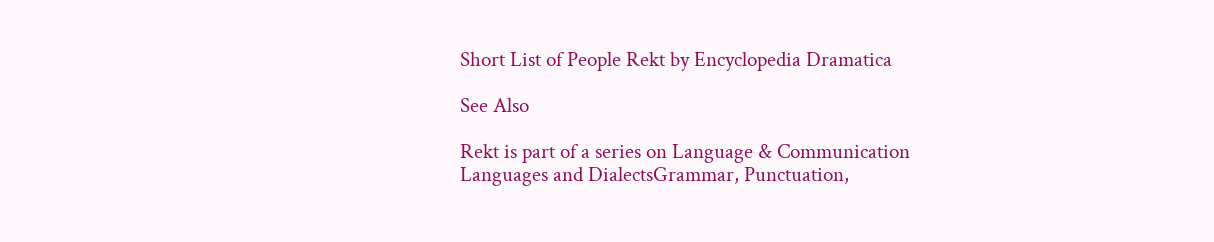Short List of People Rekt by Encyclopedia Dramatica

See Also

Rekt is part of a series on Language & Communication
Languages and DialectsGrammar, Punctuation,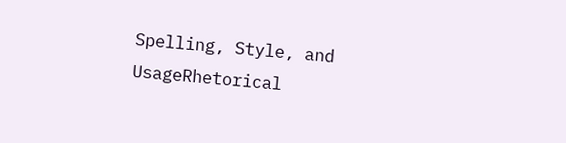Spelling, Style, and UsageRhetorical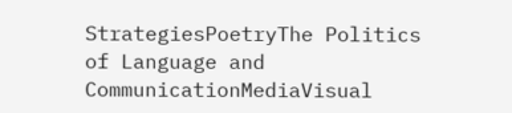StrategiesPoetryThe Politics of Language and CommunicationMediaVisual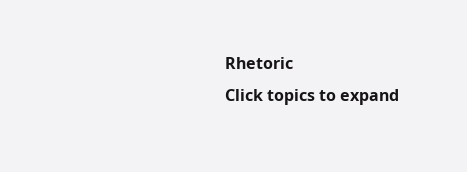Rhetoric
Click topics to expand